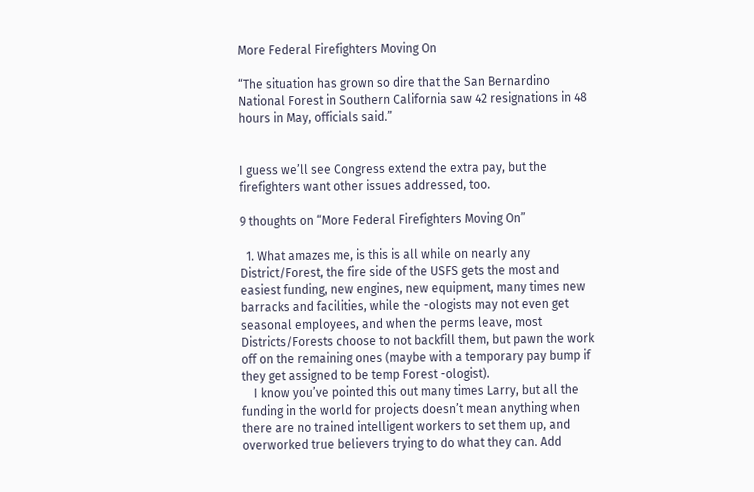More Federal Firefighters Moving On

“The situation has grown so dire that the San Bernardino National Forest in Southern California saw 42 resignations in 48 hours in May, officials said.”


I guess we’ll see Congress extend the extra pay, but the firefighters want other issues addressed, too.

9 thoughts on “More Federal Firefighters Moving On”

  1. What amazes me, is this is all while on nearly any District/Forest, the fire side of the USFS gets the most and easiest funding, new engines, new equipment, many times new barracks and facilities, while the -ologists may not even get seasonal employees, and when the perms leave, most Districts/Forests choose to not backfill them, but pawn the work off on the remaining ones (maybe with a temporary pay bump if they get assigned to be temp Forest -ologist).
    I know you’ve pointed this out many times Larry, but all the funding in the world for projects doesn’t mean anything when there are no trained intelligent workers to set them up, and overworked true believers trying to do what they can. Add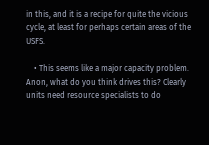in this, and it is a recipe for quite the vicious cycle, at least for perhaps certain areas of the USFS.

    • This seems like a major capacity problem. Anon, what do you think drives this? Clearly units need resource specialists to do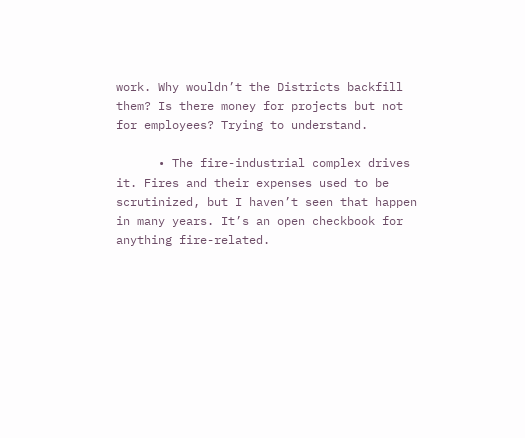work. Why wouldn’t the Districts backfill them? Is there money for projects but not for employees? Trying to understand.

      • The fire-industrial complex drives it. Fires and their expenses used to be scrutinized, but I haven’t seen that happen in many years. It’s an open checkbook for anything fire-related.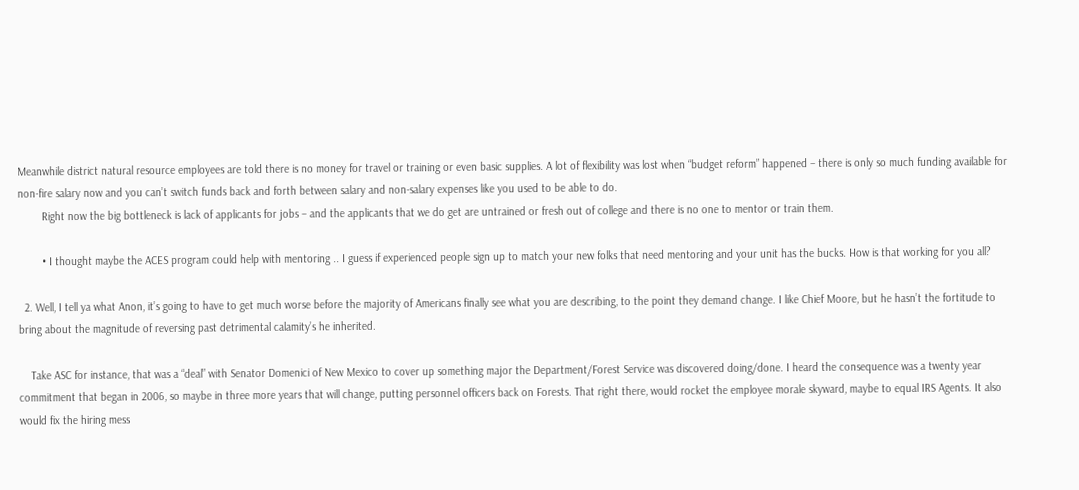Meanwhile district natural resource employees are told there is no money for travel or training or even basic supplies. A lot of flexibility was lost when “budget reform” happened – there is only so much funding available for non-fire salary now and you can’t switch funds back and forth between salary and non-salary expenses like you used to be able to do.
        Right now the big bottleneck is lack of applicants for jobs – and the applicants that we do get are untrained or fresh out of college and there is no one to mentor or train them.

        • I thought maybe the ACES program could help with mentoring .. I guess if experienced people sign up to match your new folks that need mentoring and your unit has the bucks. How is that working for you all?

  2. Well, I tell ya what Anon, it’s going to have to get much worse before the majority of Americans finally see what you are describing, to the point they demand change. I like Chief Moore, but he hasn’t the fortitude to bring about the magnitude of reversing past detrimental calamity’s he inherited.

    Take ASC for instance, that was a “deal” with Senator Domenici of New Mexico to cover up something major the Department/Forest Service was discovered doing/done. I heard the consequence was a twenty year commitment that began in 2006, so maybe in three more years that will change, putting personnel officers back on Forests. That right there, would rocket the employee morale skyward, maybe to equal IRS Agents. It also would fix the hiring mess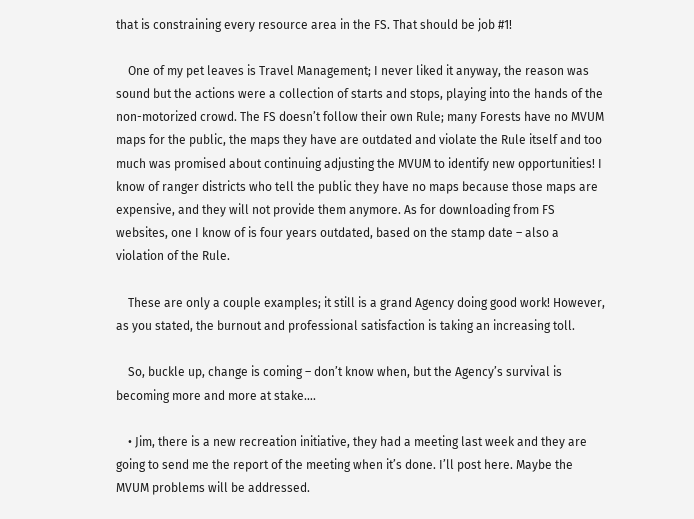that is constraining every resource area in the FS. That should be job #1!

    One of my pet leaves is Travel Management; I never liked it anyway, the reason was sound but the actions were a collection of starts and stops, playing into the hands of the non-motorized crowd. The FS doesn’t follow their own Rule; many Forests have no MVUM maps for the public, the maps they have are outdated and violate the Rule itself and too much was promised about continuing adjusting the MVUM to identify new opportunities! I know of ranger districts who tell the public they have no maps because those maps are expensive, and they will not provide them anymore. As for downloading from FS websites, one I know of is four years outdated, based on the stamp date – also a violation of the Rule.

    These are only a couple examples; it still is a grand Agency doing good work! However, as you stated, the burnout and professional satisfaction is taking an increasing toll.

    So, buckle up, change is coming – don’t know when, but the Agency’s survival is becoming more and more at stake….

    • Jim, there is a new recreation initiative, they had a meeting last week and they are going to send me the report of the meeting when it’s done. I’ll post here. Maybe the MVUM problems will be addressed.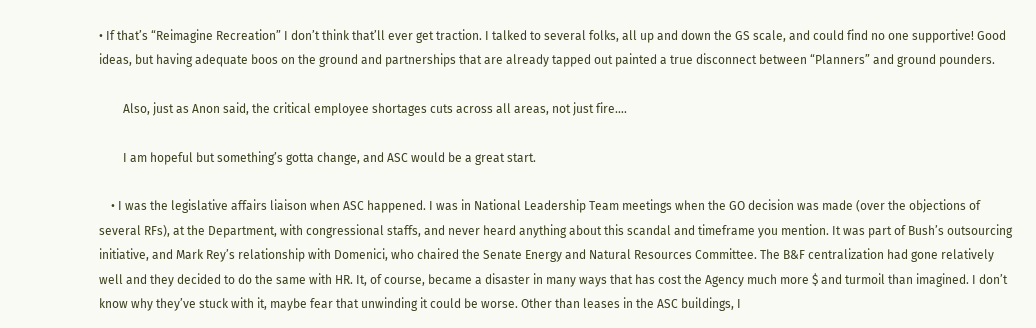• If that’s “Reimagine Recreation” I don’t think that’ll ever get traction. I talked to several folks, all up and down the GS scale, and could find no one supportive! Good ideas, but having adequate boos on the ground and partnerships that are already tapped out painted a true disconnect between “Planners” and ground pounders.

        Also, just as Anon said, the critical employee shortages cuts across all areas, not just fire….

        I am hopeful but something’s gotta change, and ASC would be a great start.

    • I was the legislative affairs liaison when ASC happened. I was in National Leadership Team meetings when the GO decision was made (over the objections of several RFs), at the Department, with congressional staffs, and never heard anything about this scandal and timeframe you mention. It was part of Bush’s outsourcing initiative, and Mark Rey’s relationship with Domenici, who chaired the Senate Energy and Natural Resources Committee. The B&F centralization had gone relatively well and they decided to do the same with HR. It, of course, became a disaster in many ways that has cost the Agency much more $ and turmoil than imagined. I don’t know why they’ve stuck with it, maybe fear that unwinding it could be worse. Other than leases in the ASC buildings, I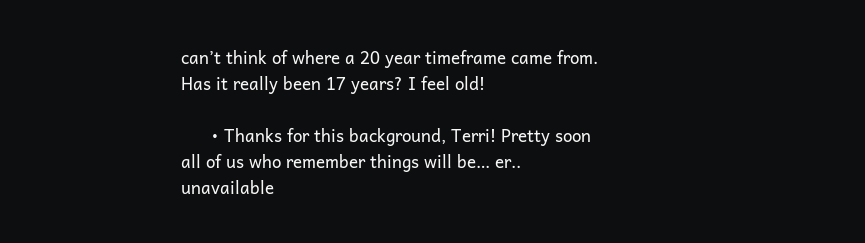can’t think of where a 20 year timeframe came from. Has it really been 17 years? I feel old!

      • Thanks for this background, Terri! Pretty soon all of us who remember things will be… er.. unavailable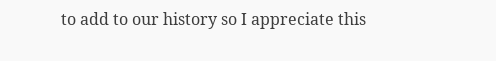to add to our history so I appreciate this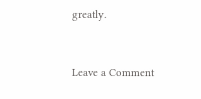greatly.


Leave a Comment